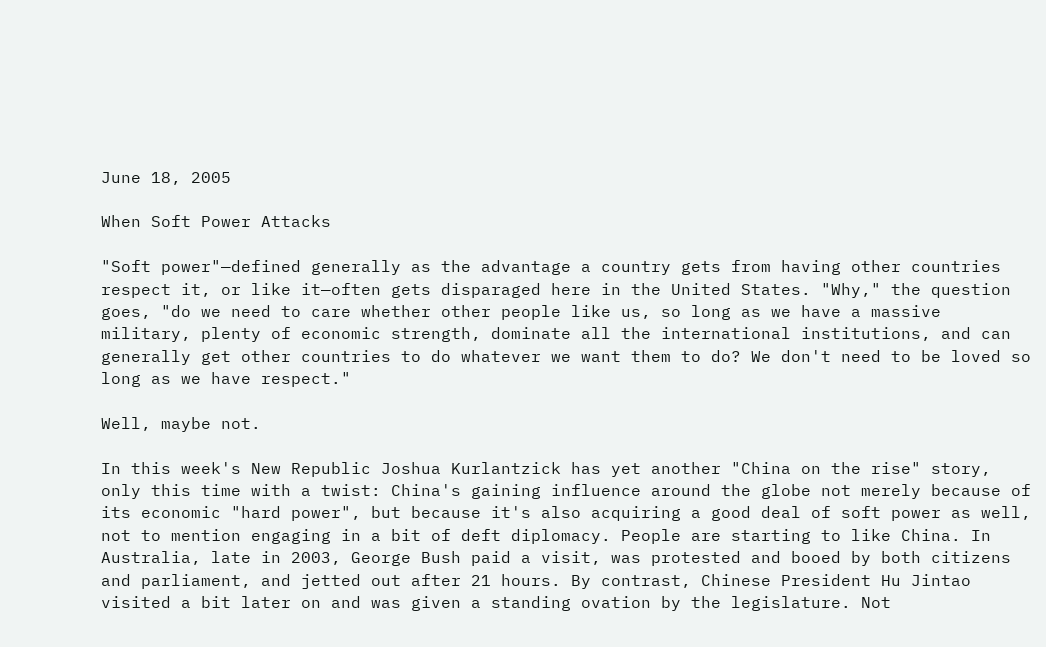June 18, 2005

When Soft Power Attacks

"Soft power"—defined generally as the advantage a country gets from having other countries respect it, or like it—often gets disparaged here in the United States. "Why," the question goes, "do we need to care whether other people like us, so long as we have a massive military, plenty of economic strength, dominate all the international institutions, and can generally get other countries to do whatever we want them to do? We don't need to be loved so long as we have respect."

Well, maybe not.

In this week's New Republic Joshua Kurlantzick has yet another "China on the rise" story, only this time with a twist: China's gaining influence around the globe not merely because of its economic "hard power", but because it's also acquiring a good deal of soft power as well, not to mention engaging in a bit of deft diplomacy. People are starting to like China. In Australia, late in 2003, George Bush paid a visit, was protested and booed by both citizens and parliament, and jetted out after 21 hours. By contrast, Chinese President Hu Jintao visited a bit later on and was given a standing ovation by the legislature. Not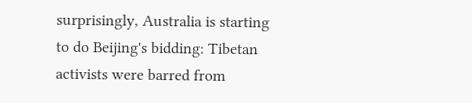surprisingly, Australia is starting to do Beijing's bidding: Tibetan activists were barred from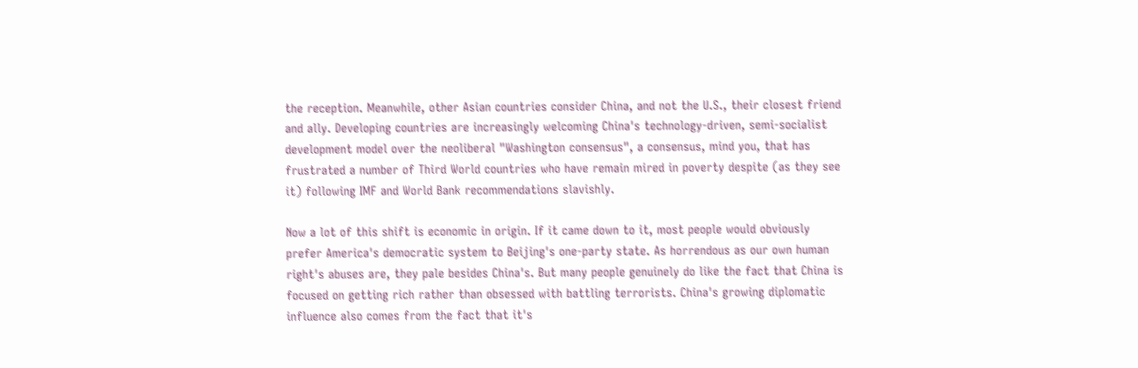the reception. Meanwhile, other Asian countries consider China, and not the U.S., their closest friend and ally. Developing countries are increasingly welcoming China's technology-driven, semi-socialist development model over the neoliberal "Washington consensus", a consensus, mind you, that has frustrated a number of Third World countries who have remain mired in poverty despite (as they see it) following IMF and World Bank recommendations slavishly.

Now a lot of this shift is economic in origin. If it came down to it, most people would obviously prefer America's democratic system to Beijing's one-party state. As horrendous as our own human right's abuses are, they pale besides China's. But many people genuinely do like the fact that China is focused on getting rich rather than obsessed with battling terrorists. China's growing diplomatic influence also comes from the fact that it's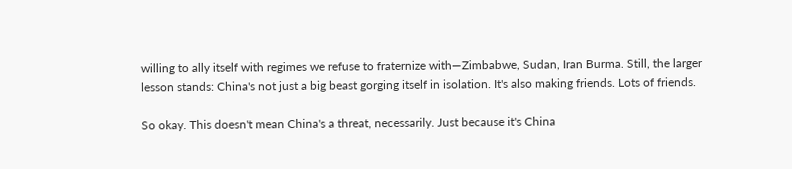willing to ally itself with regimes we refuse to fraternize with—Zimbabwe, Sudan, Iran Burma. Still, the larger lesson stands: China's not just a big beast gorging itself in isolation. It's also making friends. Lots of friends.

So okay. This doesn't mean China's a threat, necessarily. Just because it's China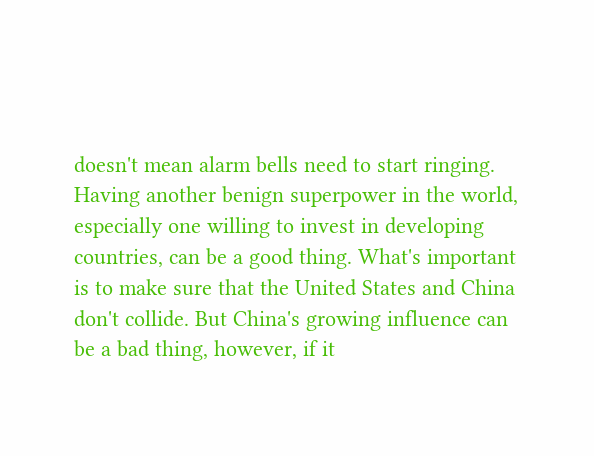doesn't mean alarm bells need to start ringing. Having another benign superpower in the world, especially one willing to invest in developing countries, can be a good thing. What's important is to make sure that the United States and China don't collide. But China's growing influence can be a bad thing, however, if it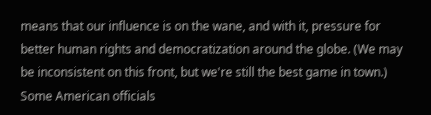means that our influence is on the wane, and with it, pressure for better human rights and democratization around the globe. (We may be inconsistent on this front, but we're still the best game in town.) Some American officials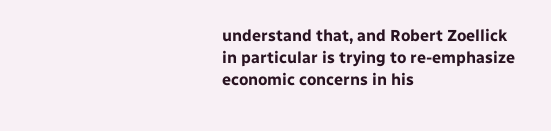understand that, and Robert Zoellick in particular is trying to re-emphasize economic concerns in his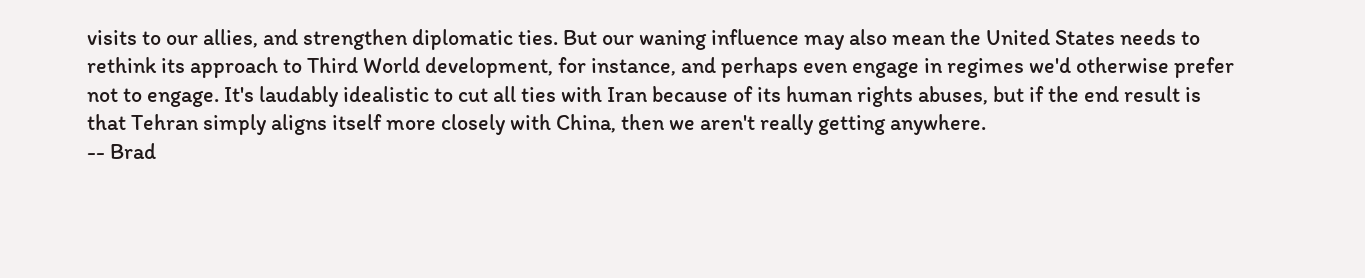visits to our allies, and strengthen diplomatic ties. But our waning influence may also mean the United States needs to rethink its approach to Third World development, for instance, and perhaps even engage in regimes we'd otherwise prefer not to engage. It's laudably idealistic to cut all ties with Iran because of its human rights abuses, but if the end result is that Tehran simply aligns itself more closely with China, then we aren't really getting anywhere.
-- Brad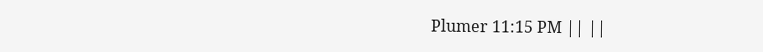Plumer 11:15 PM || ||